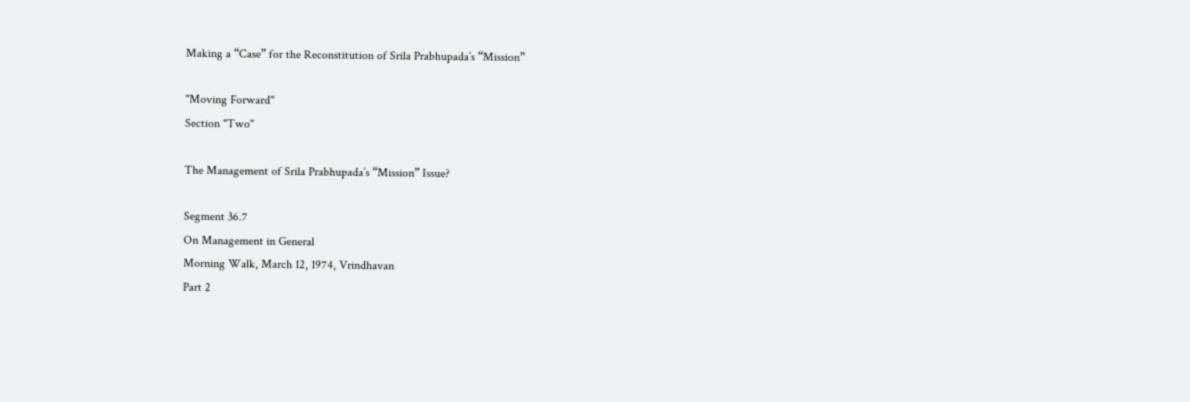Making a “Case” for the Reconstitution of Srila Prabhupada’s “Mission”

"Moving Forward"
Section "Two"

The Management of Srila Prabhupada’s “Mission” Issue?

Segment 36.7
On Management in General
Morning Walk, March 12, 1974, Vrindhavan
Part 2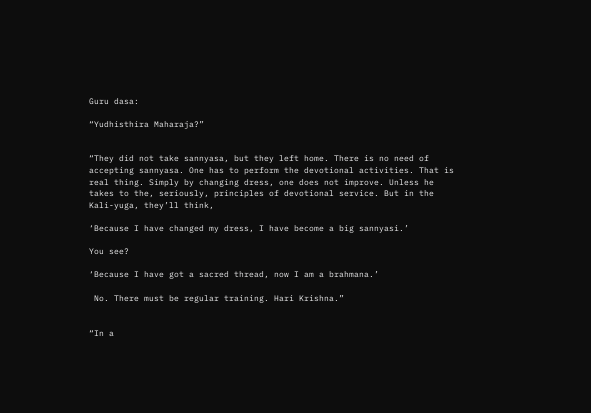Guru dasa:

“Yudhisthira Maharaja?”


“They did not take sannyasa, but they left home. There is no need of accepting sannyasa. One has to perform the devotional activities. That is real thing. Simply by changing dress, one does not improve. Unless he takes to the, seriously, principles of devotional service. But in the Kali-yuga, they’ll think,

‘Because I have changed my dress, I have become a big sannyasi.’

You see?

‘Because I have got a sacred thread, now I am a brahmana.’

 No. There must be regular training. Hari Krishna.”


“In a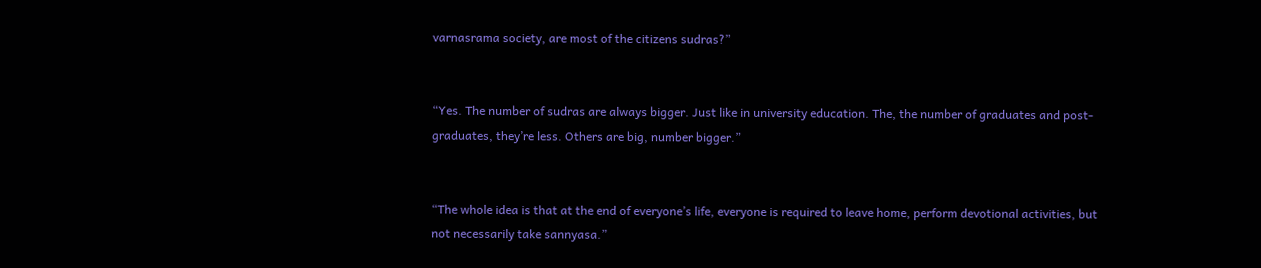varnasrama society, are most of the citizens sudras?”


“Yes. The number of sudras are always bigger. Just like in university education. The, the number of graduates and post-graduates, they’re less. Others are big, number bigger.”


“The whole idea is that at the end of everyone’s life, everyone is required to leave home, perform devotional activities, but not necessarily take sannyasa.”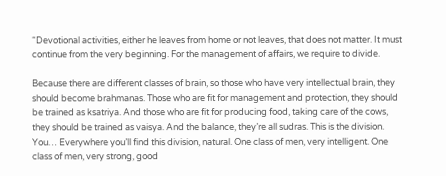“Devotional activities, either he leaves from home or not leaves, that does not matter. It must continue from the very beginning. For the management of affairs, we require to divide.

Because there are different classes of brain, so those who have very intellectual brain, they should become brahmanas. Those who are fit for management and protection, they should be trained as ksatriya. And those who are fit for producing food, taking care of the cows, they should be trained as vaisya. And the balance, they’re all sudras. This is the division. You… Everywhere you’ll find this division, natural. One class of men, very intelligent. One class of men, very strong, good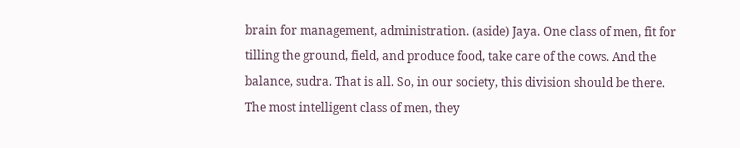brain for management, administration. (aside) Jaya. One class of men, fit for tilling the ground, field, and produce food, take care of the cows. And the balance, sudra. That is all. So, in our society, this division should be there. The most intelligent class of men, they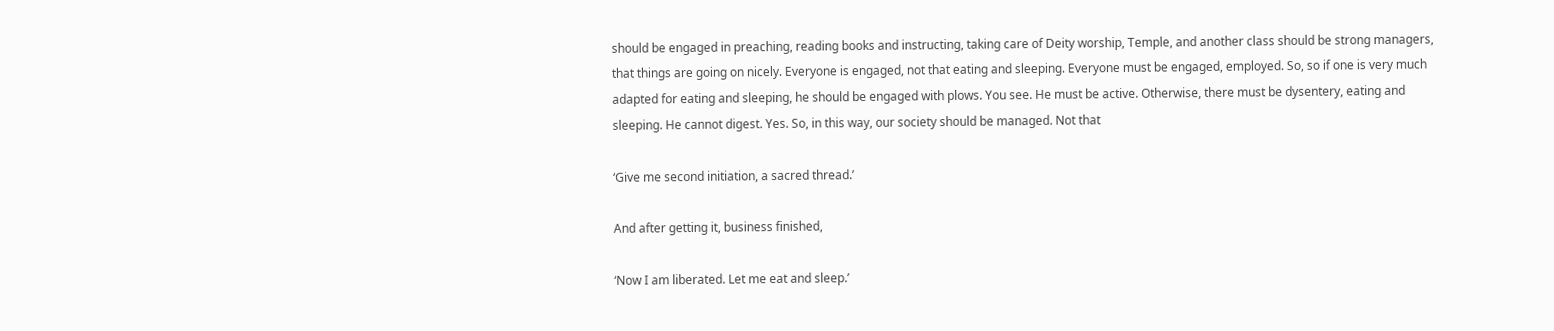should be engaged in preaching, reading books and instructing, taking care of Deity worship, Temple, and another class should be strong managers, that things are going on nicely. Everyone is engaged, not that eating and sleeping. Everyone must be engaged, employed. So, so if one is very much adapted for eating and sleeping, he should be engaged with plows. You see. He must be active. Otherwise, there must be dysentery, eating and sleeping. He cannot digest. Yes. So, in this way, our society should be managed. Not that

‘Give me second initiation, a sacred thread.’

And after getting it, business finished,

‘Now I am liberated. Let me eat and sleep.’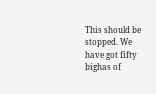This should be stopped. We have got fifty bighas of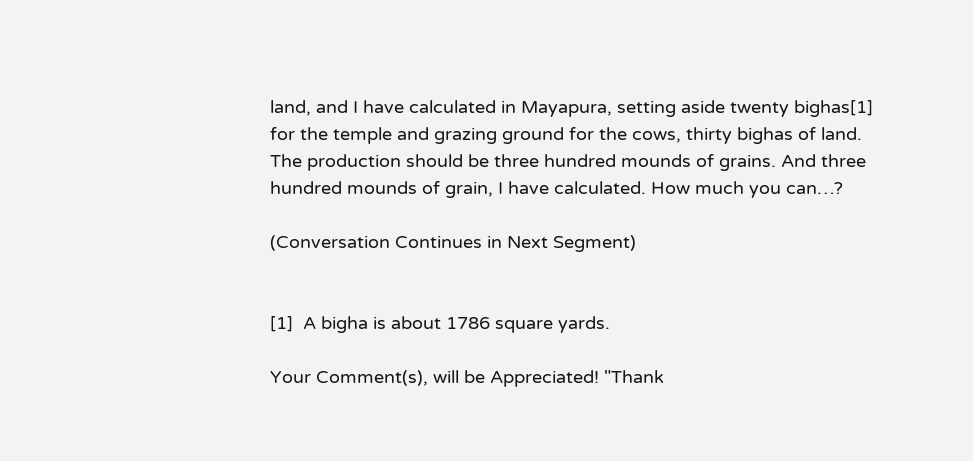land, and I have calculated in Mayapura, setting aside twenty bighas[1] for the temple and grazing ground for the cows, thirty bighas of land. The production should be three hundred mounds of grains. And three hundred mounds of grain, I have calculated. How much you can…?

(Conversation Continues in Next Segment)


[1]  A bigha is about 1786 square yards.

Your Comment(s), will be Appreciated! "Thank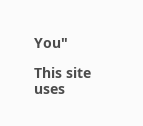You"

This site uses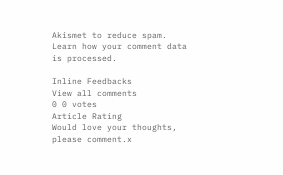Akismet to reduce spam. Learn how your comment data is processed.

Inline Feedbacks
View all comments
0 0 votes
Article Rating
Would love your thoughts, please comment.x